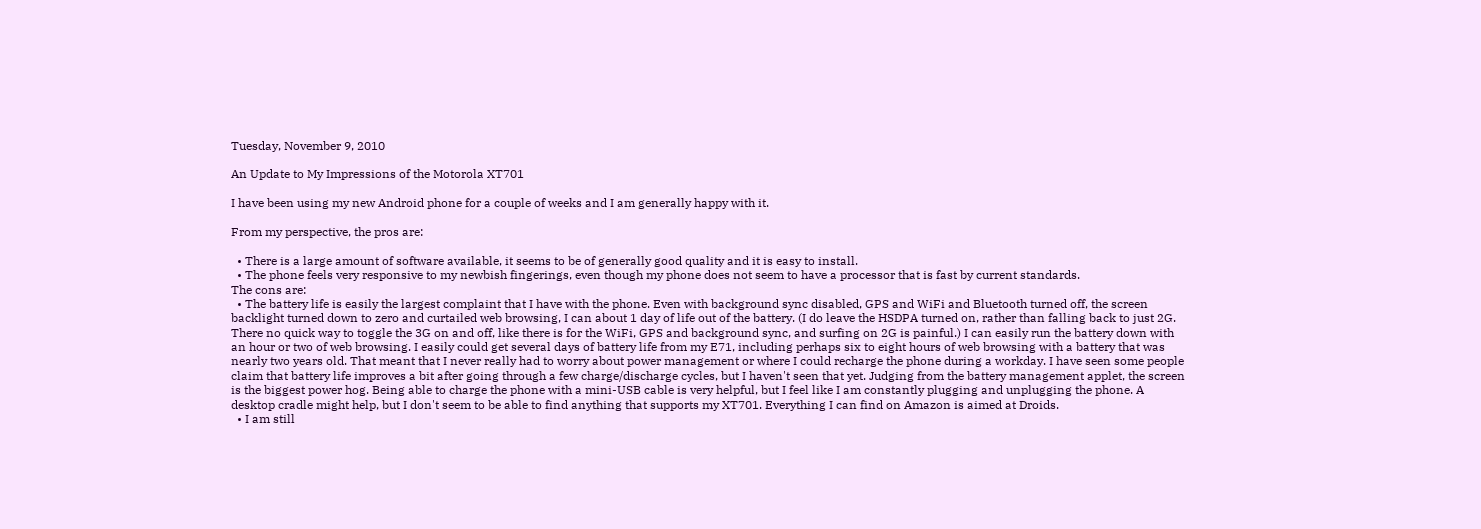Tuesday, November 9, 2010

An Update to My Impressions of the Motorola XT701

I have been using my new Android phone for a couple of weeks and I am generally happy with it.

From my perspective, the pros are:

  • There is a large amount of software available, it seems to be of generally good quality and it is easy to install.
  • The phone feels very responsive to my newbish fingerings, even though my phone does not seem to have a processor that is fast by current standards.
The cons are:
  • The battery life is easily the largest complaint that I have with the phone. Even with background sync disabled, GPS and WiFi and Bluetooth turned off, the screen backlight turned down to zero and curtailed web browsing, I can about 1 day of life out of the battery. (I do leave the HSDPA turned on, rather than falling back to just 2G. There no quick way to toggle the 3G on and off, like there is for the WiFi, GPS and background sync, and surfing on 2G is painful.) I can easily run the battery down with an hour or two of web browsing. I easily could get several days of battery life from my E71, including perhaps six to eight hours of web browsing with a battery that was nearly two years old. That meant that I never really had to worry about power management or where I could recharge the phone during a workday. I have seen some people claim that battery life improves a bit after going through a few charge/discharge cycles, but I haven't seen that yet. Judging from the battery management applet, the screen is the biggest power hog. Being able to charge the phone with a mini-USB cable is very helpful, but I feel like I am constantly plugging and unplugging the phone. A desktop cradle might help, but I don't seem to be able to find anything that supports my XT701. Everything I can find on Amazon is aimed at Droids.
  • I am still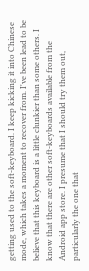getting used to the soft-keyboard. I keep kicking it into Chinese mode, which takes a moment to recover from. I've been lead to be believe that this keyboard is a little clunkier than some others. I know that there are other soft-keyboards available from the Android app store. I presume that I should try them out, particularly the one that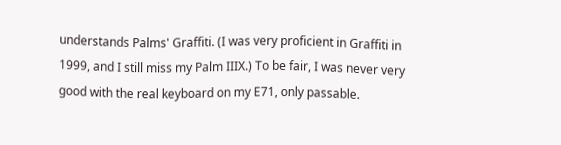understands Palms' Graffiti. (I was very proficient in Graffiti in 1999, and I still miss my Palm IIIX.) To be fair, I was never very good with the real keyboard on my E71, only passable.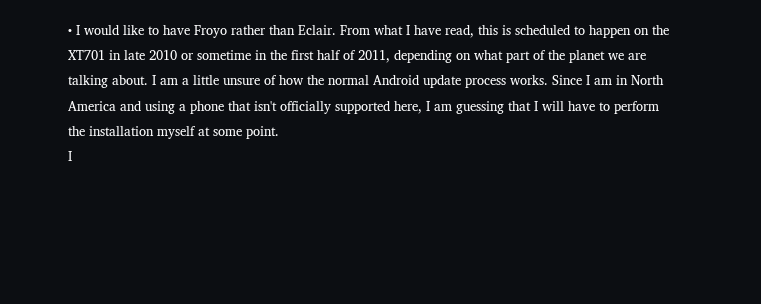• I would like to have Froyo rather than Eclair. From what I have read, this is scheduled to happen on the XT701 in late 2010 or sometime in the first half of 2011, depending on what part of the planet we are talking about. I am a little unsure of how the normal Android update process works. Since I am in North America and using a phone that isn't officially supported here, I am guessing that I will have to perform the installation myself at some point.
I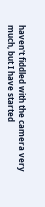haven't fiddled with the camera very much, but I have started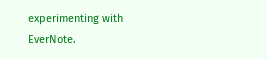experimenting with EverNote.